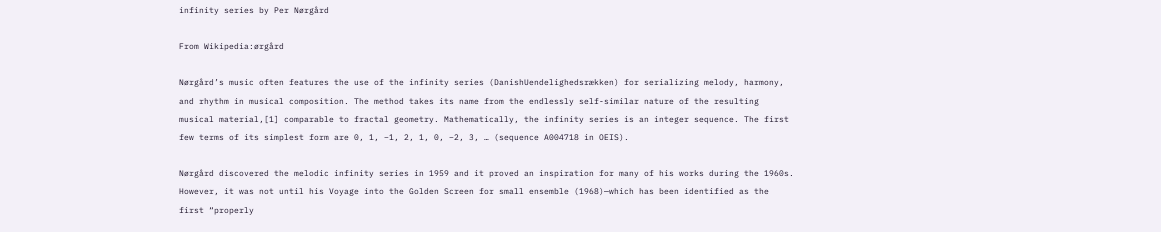infinity series by Per Nørgård

From Wikipedia:ørgård

Nørgård’s music often features the use of the infinity series (DanishUendelighedsrækken) for serializing melody, harmony, and rhythm in musical composition. The method takes its name from the endlessly self-similar nature of the resulting musical material,[1] comparable to fractal geometry. Mathematically, the infinity series is an integer sequence. The first few terms of its simplest form are 0, 1, −1, 2, 1, 0, −2, 3, … (sequence A004718 in OEIS).

Nørgård discovered the melodic infinity series in 1959 and it proved an inspiration for many of his works during the 1960s. However, it was not until his Voyage into the Golden Screen for small ensemble (1968)—which has been identified as the first “properly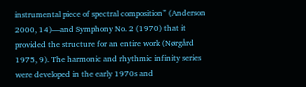instrumental piece of spectral composition” (Anderson 2000, 14)—and Symphony No. 2 (1970) that it provided the structure for an entire work (Nørgård 1975, 9). The harmonic and rhythmic infinity series were developed in the early 1970s and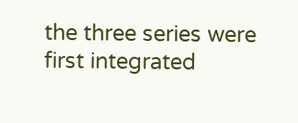the three series were first integrated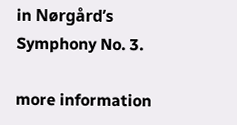in Nørgård’s Symphony No. 3.

more information